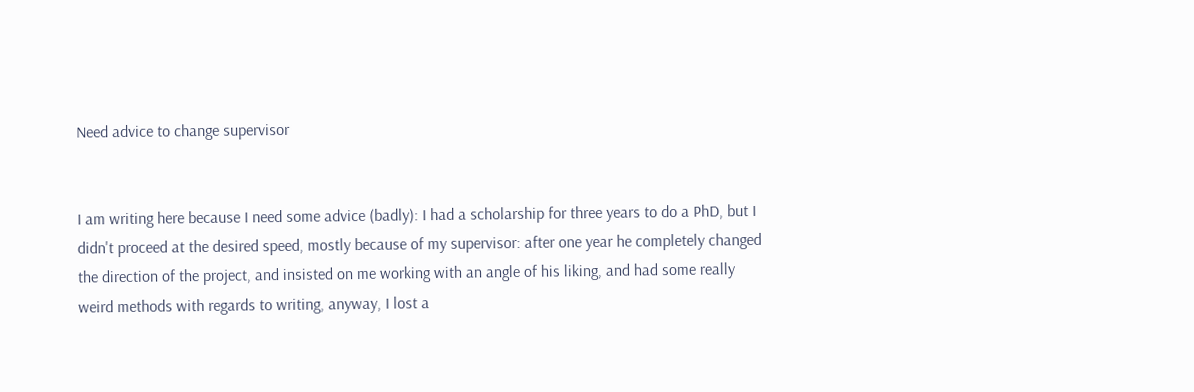Need advice to change supervisor


I am writing here because I need some advice (badly): I had a scholarship for three years to do a PhD, but I didn't proceed at the desired speed, mostly because of my supervisor: after one year he completely changed the direction of the project, and insisted on me working with an angle of his liking, and had some really weird methods with regards to writing, anyway, I lost a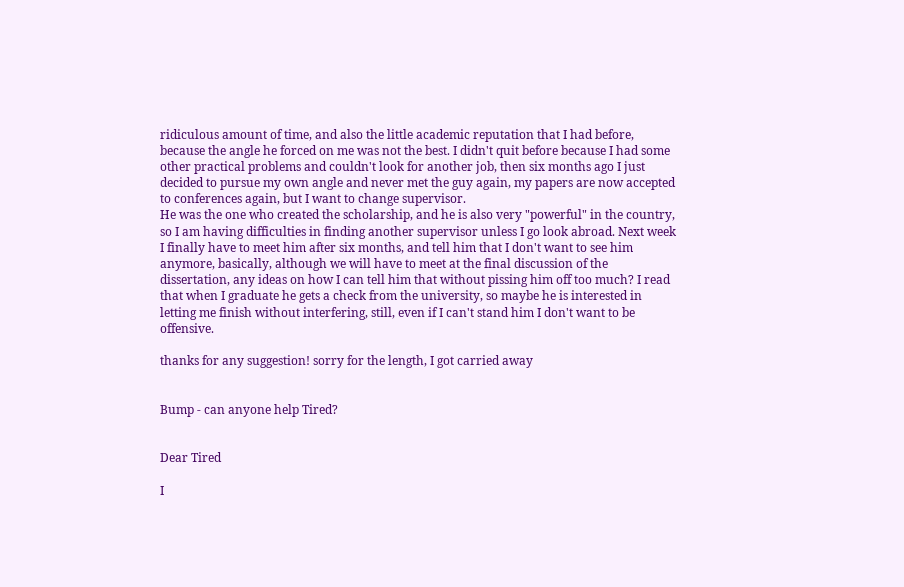ridiculous amount of time, and also the little academic reputation that I had before, because the angle he forced on me was not the best. I didn't quit before because I had some other practical problems and couldn't look for another job, then six months ago I just decided to pursue my own angle and never met the guy again, my papers are now accepted to conferences again, but I want to change supervisor.
He was the one who created the scholarship, and he is also very "powerful" in the country, so I am having difficulties in finding another supervisor unless I go look abroad. Next week I finally have to meet him after six months, and tell him that I don't want to see him anymore, basically, although we will have to meet at the final discussion of the dissertation, any ideas on how I can tell him that without pissing him off too much? I read that when I graduate he gets a check from the university, so maybe he is interested in letting me finish without interfering, still, even if I can't stand him I don't want to be offensive.

thanks for any suggestion! sorry for the length, I got carried away


Bump - can anyone help Tired?


Dear Tired

I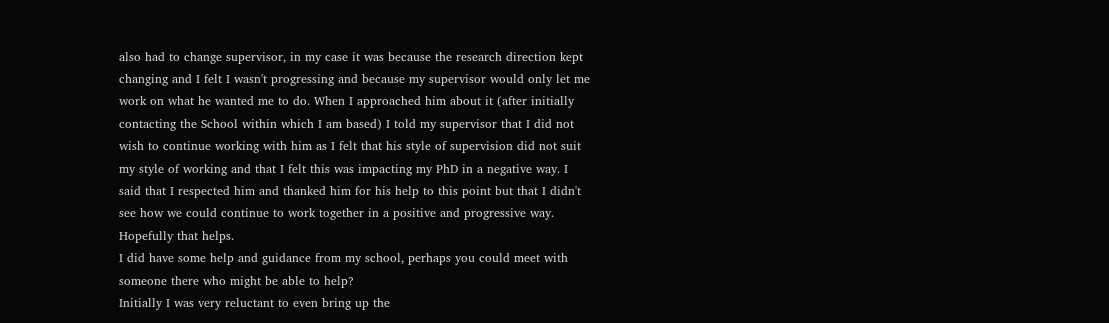also had to change supervisor, in my case it was because the research direction kept changing and I felt I wasn't progressing and because my supervisor would only let me work on what he wanted me to do. When I approached him about it (after initially contacting the School within which I am based) I told my supervisor that I did not wish to continue working with him as I felt that his style of supervision did not suit my style of working and that I felt this was impacting my PhD in a negative way. I said that I respected him and thanked him for his help to this point but that I didn't see how we could continue to work together in a positive and progressive way. Hopefully that helps.
I did have some help and guidance from my school, perhaps you could meet with someone there who might be able to help?
Initially I was very reluctant to even bring up the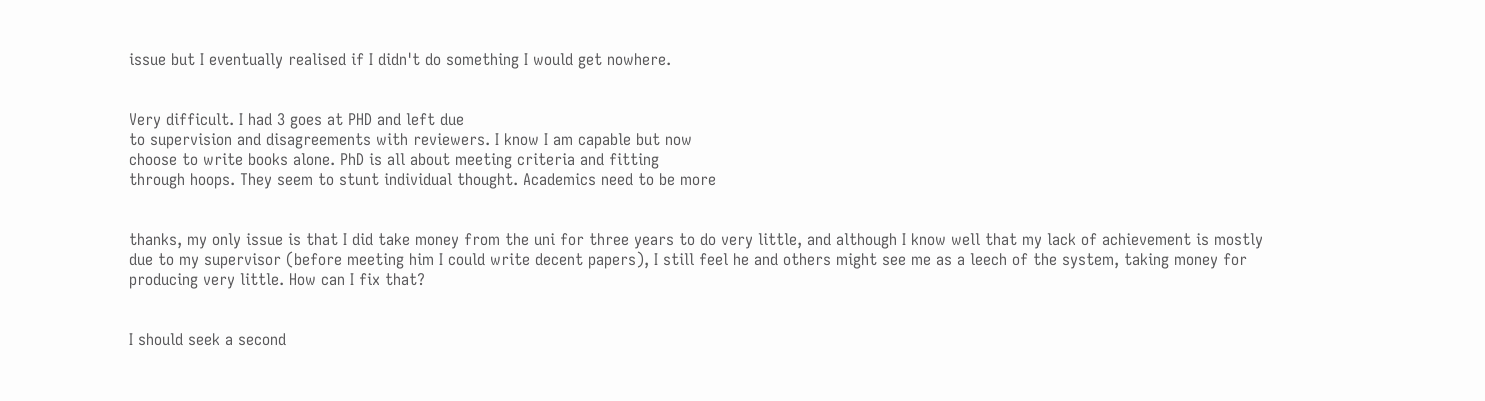issue but I eventually realised if I didn't do something I would get nowhere.


Very difficult. I had 3 goes at PHD and left due
to supervision and disagreements with reviewers. I know I am capable but now
choose to write books alone. PhD is all about meeting criteria and fitting
through hoops. They seem to stunt individual thought. Academics need to be more


thanks, my only issue is that I did take money from the uni for three years to do very little, and although I know well that my lack of achievement is mostly due to my supervisor (before meeting him I could write decent papers), I still feel he and others might see me as a leech of the system, taking money for producing very little. How can I fix that?


I should seek a second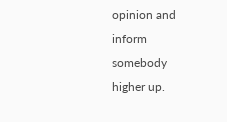opinion and inform somebody higher up.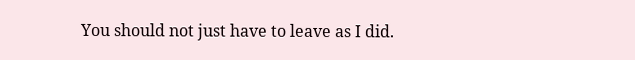You should not just have to leave as I did.